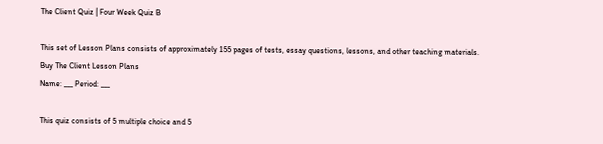The Client Quiz | Four Week Quiz B

This set of Lesson Plans consists of approximately 155 pages of tests, essay questions, lessons, and other teaching materials.
Buy The Client Lesson Plans
Name: ___ Period: ___

This quiz consists of 5 multiple choice and 5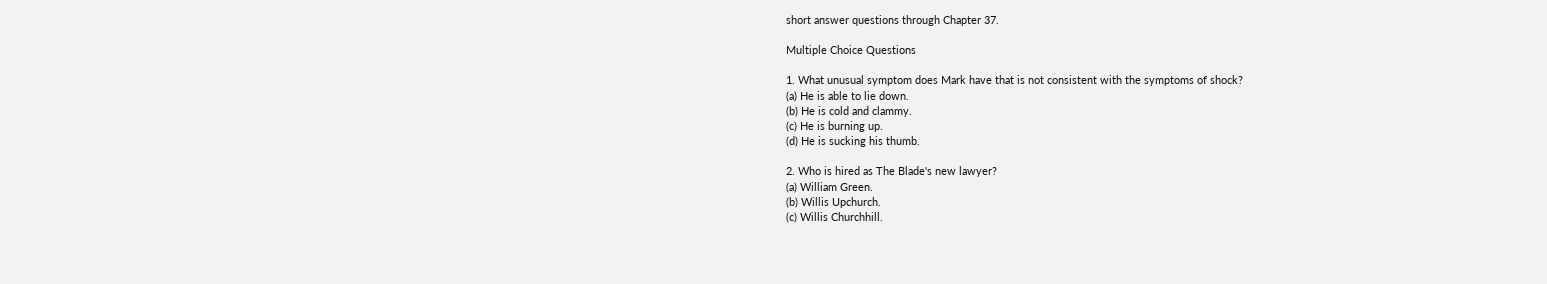short answer questions through Chapter 37.

Multiple Choice Questions

1. What unusual symptom does Mark have that is not consistent with the symptoms of shock?
(a) He is able to lie down.
(b) He is cold and clammy.
(c) He is burning up.
(d) He is sucking his thumb.

2. Who is hired as The Blade's new lawyer?
(a) William Green.
(b) Willis Upchurch.
(c) Willis Churchhill.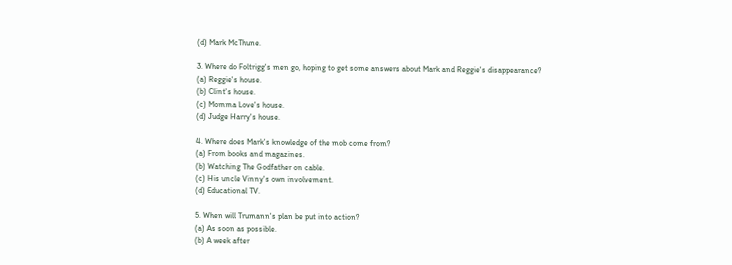(d) Mark McThune.

3. Where do Foltrigg's men go, hoping to get some answers about Mark and Reggie's disappearance?
(a) Reggie's house.
(b) Clint's house.
(c) Momma Love's house.
(d) Judge Harry's house.

4. Where does Mark's knowledge of the mob come from?
(a) From books and magazines.
(b) Watching The Godfather on cable.
(c) His uncle Vinny's own involvement.
(d) Educational TV.

5. When will Trumann's plan be put into action?
(a) As soon as possible.
(b) A week after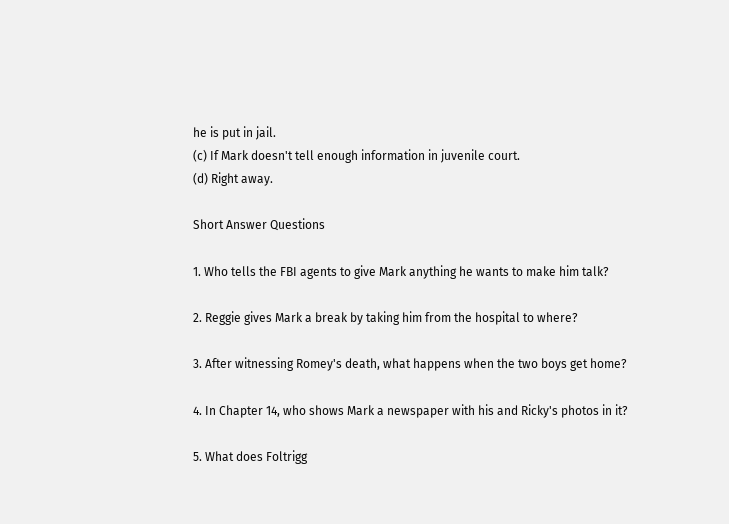he is put in jail.
(c) If Mark doesn't tell enough information in juvenile court.
(d) Right away.

Short Answer Questions

1. Who tells the FBI agents to give Mark anything he wants to make him talk?

2. Reggie gives Mark a break by taking him from the hospital to where?

3. After witnessing Romey's death, what happens when the two boys get home?

4. In Chapter 14, who shows Mark a newspaper with his and Ricky's photos in it?

5. What does Foltrigg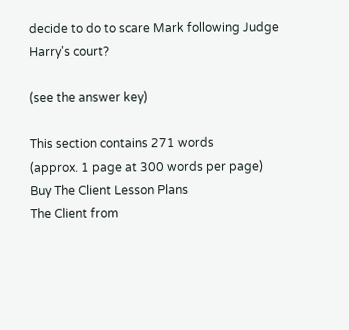decide to do to scare Mark following Judge Harry's court?

(see the answer key)

This section contains 271 words
(approx. 1 page at 300 words per page)
Buy The Client Lesson Plans
The Client from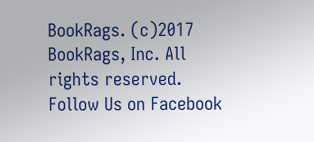BookRags. (c)2017 BookRags, Inc. All rights reserved.
Follow Us on Facebook